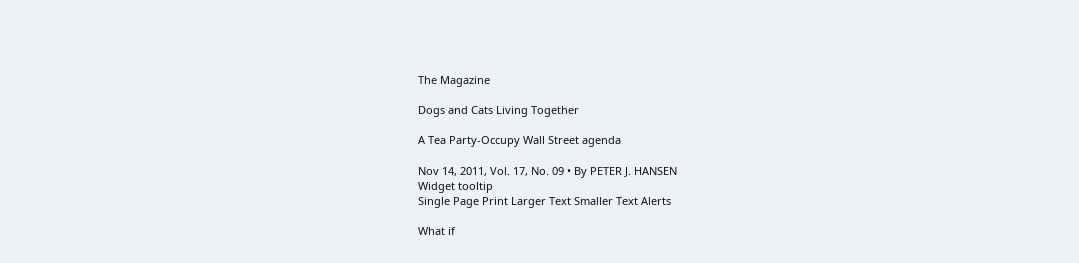The Magazine

Dogs and Cats Living Together

A Tea Party-Occupy Wall Street agenda

Nov 14, 2011, Vol. 17, No. 09 • By PETER J. HANSEN
Widget tooltip
Single Page Print Larger Text Smaller Text Alerts

What if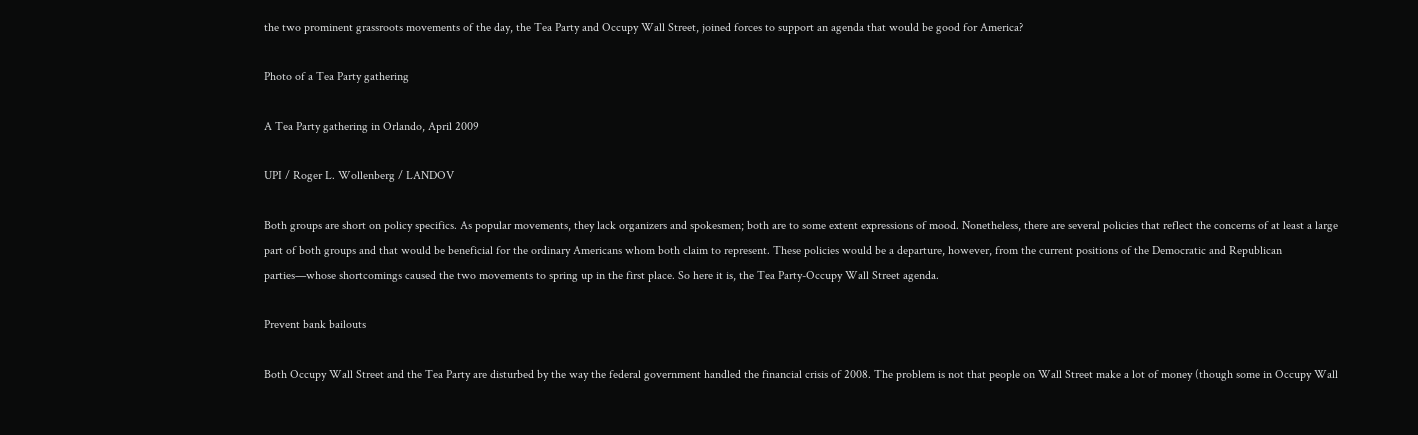the two prominent grassroots movements of the day, the Tea Party and Occupy Wall Street, joined forces to support an agenda that would be good for America?

Photo of a Tea Party gathering

A Tea Party gathering in Orlando, April 2009

UPI / Roger L. Wollenberg / LANDOV

Both groups are short on policy specifics. As popular movements, they lack organizers and spokesmen; both are to some extent expressions of mood. Nonetheless, there are several policies that reflect the concerns of at least a large part of both groups and that would be beneficial for the ordinary Americans whom both claim to represent. These policies would be a departure, however, from the current positions of the Democratic and Republican parties—whose shortcomings caused the two movements to spring up in the first place. So here it is, the Tea Party-Occupy Wall Street agenda.

Prevent bank bailouts

Both Occupy Wall Street and the Tea Party are disturbed by the way the federal government handled the financial crisis of 2008. The problem is not that people on Wall Street make a lot of money (though some in Occupy Wall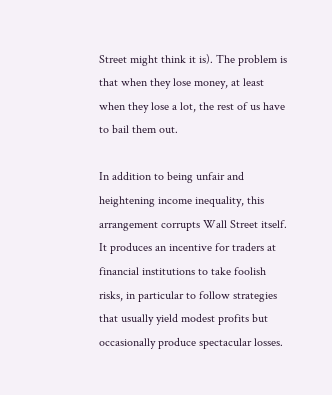Street might think it is). The problem is that when they lose money, at least when they lose a lot, the rest of us have to bail them out.

In addition to being unfair and heightening income inequality, this arrangement corrupts Wall Street itself. It produces an incentive for traders at financial institutions to take foolish risks, in particular to follow strategies that usually yield modest profits but occasionally produce spectacular losses.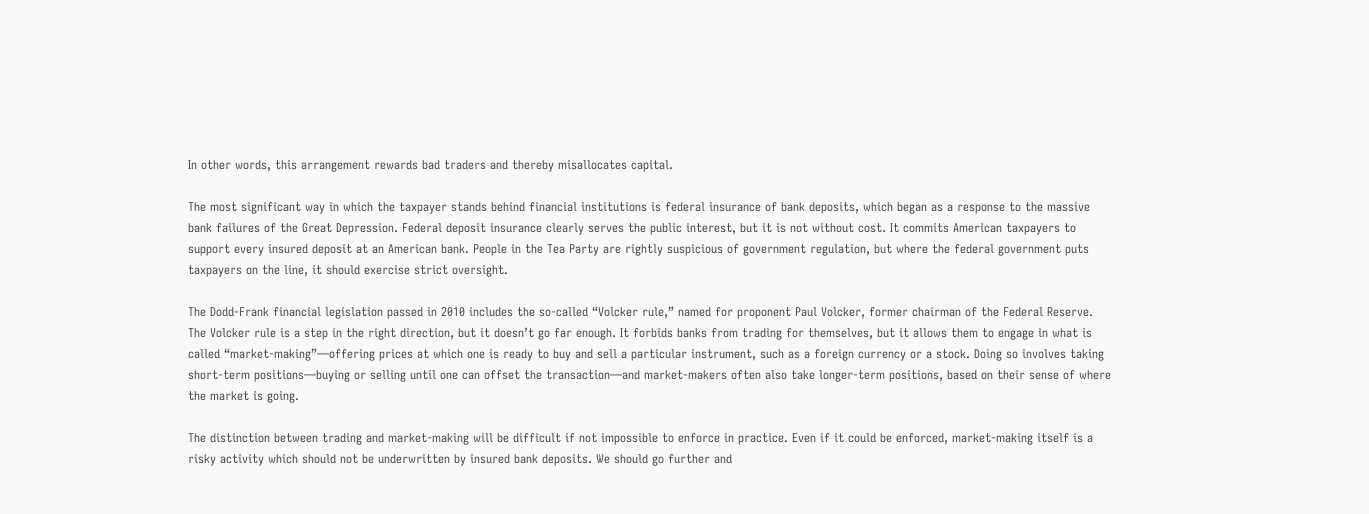In other words, this arrangement rewards bad traders and thereby misallocates capital.

The most significant way in which the taxpayer stands behind financial institutions is federal insurance of bank deposits, which began as a response to the massive bank failures of the Great Depression. Federal deposit insurance clearly serves the public interest, but it is not without cost. It commits American taxpayers to support every insured deposit at an American bank. People in the Tea Party are rightly suspicious of government regulation, but where the federal government puts taxpayers on the line, it should exercise strict oversight.

The Dodd-Frank financial legislation passed in 2010 includes the so-called “Volcker rule,” named for proponent Paul Volcker, former chairman of the Federal Reserve. The Volcker rule is a step in the right direction, but it doesn’t go far enough. It forbids banks from trading for themselves, but it allows them to engage in what is called “market-making”—offering prices at which one is ready to buy and sell a particular instrument, such as a foreign currency or a stock. Doing so involves taking short-term positions—buying or selling until one can offset the transaction—and market-makers often also take longer-term positions, based on their sense of where the market is going.

The distinction between trading and market-making will be difficult if not impossible to enforce in practice. Even if it could be enforced, market-making itself is a risky activity which should not be underwritten by insured bank deposits. We should go further and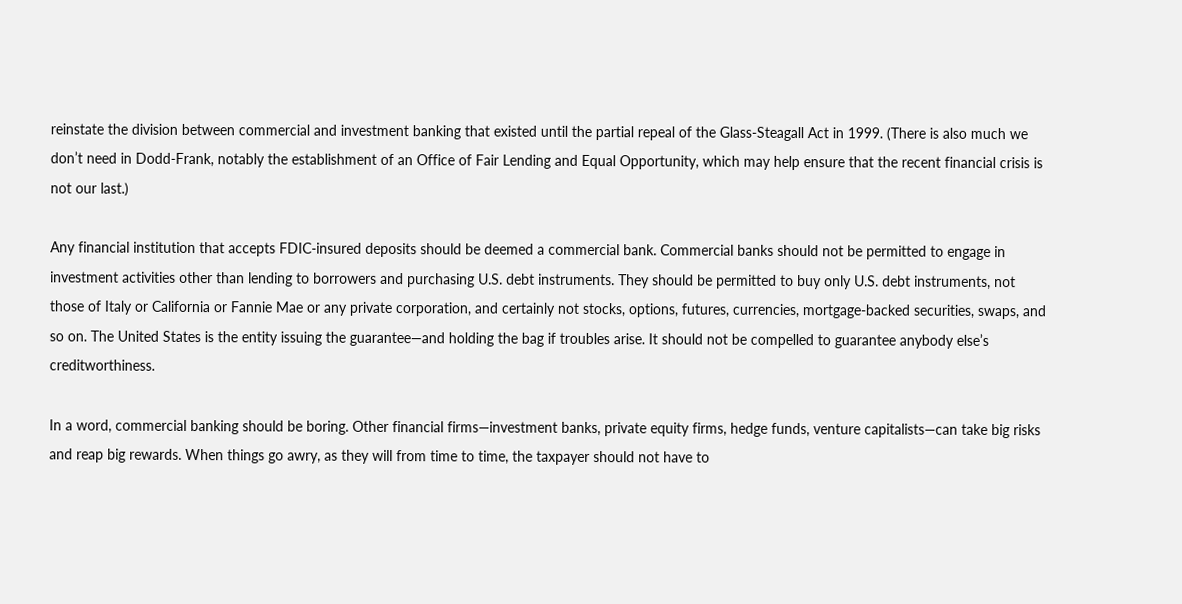reinstate the division between commercial and investment banking that existed until the partial repeal of the Glass-Steagall Act in 1999. (There is also much we don’t need in Dodd-Frank, notably the establishment of an Office of Fair Lending and Equal Opportunity, which may help ensure that the recent financial crisis is not our last.)

Any financial institution that accepts FDIC-insured deposits should be deemed a commercial bank. Commercial banks should not be permitted to engage in investment activities other than lending to borrowers and purchasing U.S. debt instruments. They should be permitted to buy only U.S. debt instruments, not those of Italy or California or Fannie Mae or any private corporation, and certainly not stocks, options, futures, currencies, mortgage-backed securities, swaps, and so on. The United States is the entity issuing the guarantee—and holding the bag if troubles arise. It should not be compelled to guarantee anybody else’s creditworthiness.

In a word, commercial banking should be boring. Other financial firms—investment banks, private equity firms, hedge funds, venture capitalists—can take big risks and reap big rewards. When things go awry, as they will from time to time, the taxpayer should not have to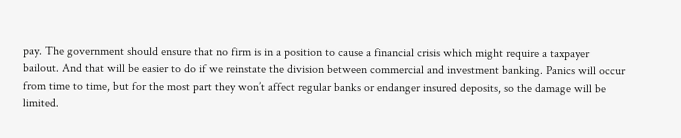pay. The government should ensure that no firm is in a position to cause a financial crisis which might require a taxpayer bailout. And that will be easier to do if we reinstate the division between commercial and investment banking. Panics will occur from time to time, but for the most part they won’t affect regular banks or endanger insured deposits, so the damage will be limited.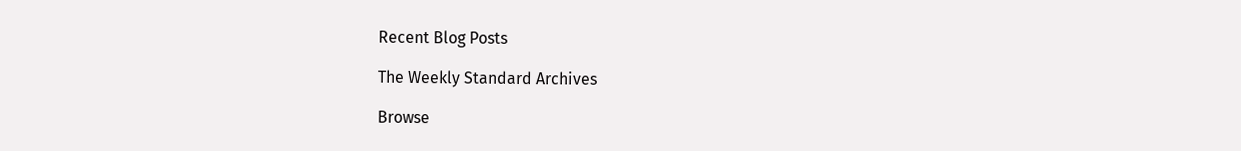Recent Blog Posts

The Weekly Standard Archives

Browse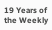19 Years of the Weekly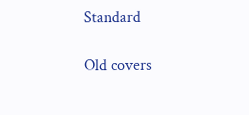Standard

Old covers